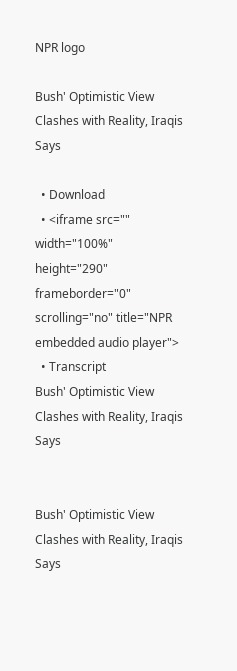NPR logo

Bush' Optimistic View Clashes with Reality, Iraqis Says

  • Download
  • <iframe src="" width="100%" height="290" frameborder="0" scrolling="no" title="NPR embedded audio player">
  • Transcript
Bush' Optimistic View Clashes with Reality, Iraqis Says


Bush' Optimistic View Clashes with Reality, Iraqis Says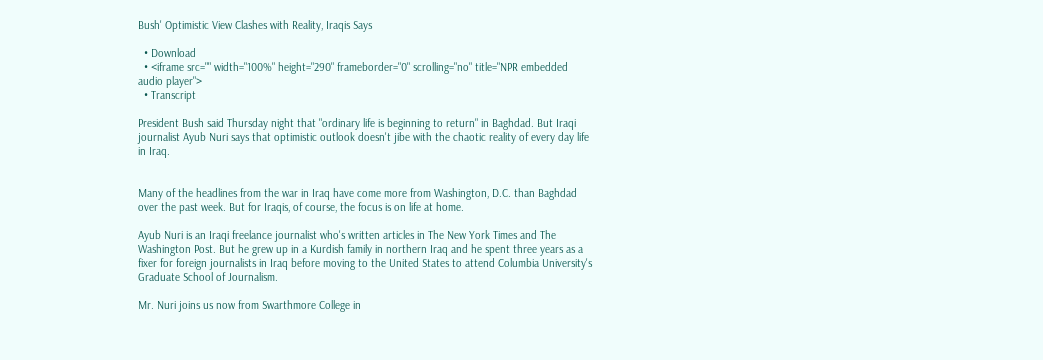Bush' Optimistic View Clashes with Reality, Iraqis Says

  • Download
  • <iframe src="" width="100%" height="290" frameborder="0" scrolling="no" title="NPR embedded audio player">
  • Transcript

President Bush said Thursday night that "ordinary life is beginning to return" in Baghdad. But Iraqi journalist Ayub Nuri says that optimistic outlook doesn't jibe with the chaotic reality of every day life in Iraq.


Many of the headlines from the war in Iraq have come more from Washington, D.C. than Baghdad over the past week. But for Iraqis, of course, the focus is on life at home.

Ayub Nuri is an Iraqi freelance journalist who's written articles in The New York Times and The Washington Post. But he grew up in a Kurdish family in northern Iraq and he spent three years as a fixer for foreign journalists in Iraq before moving to the United States to attend Columbia University's Graduate School of Journalism.

Mr. Nuri joins us now from Swarthmore College in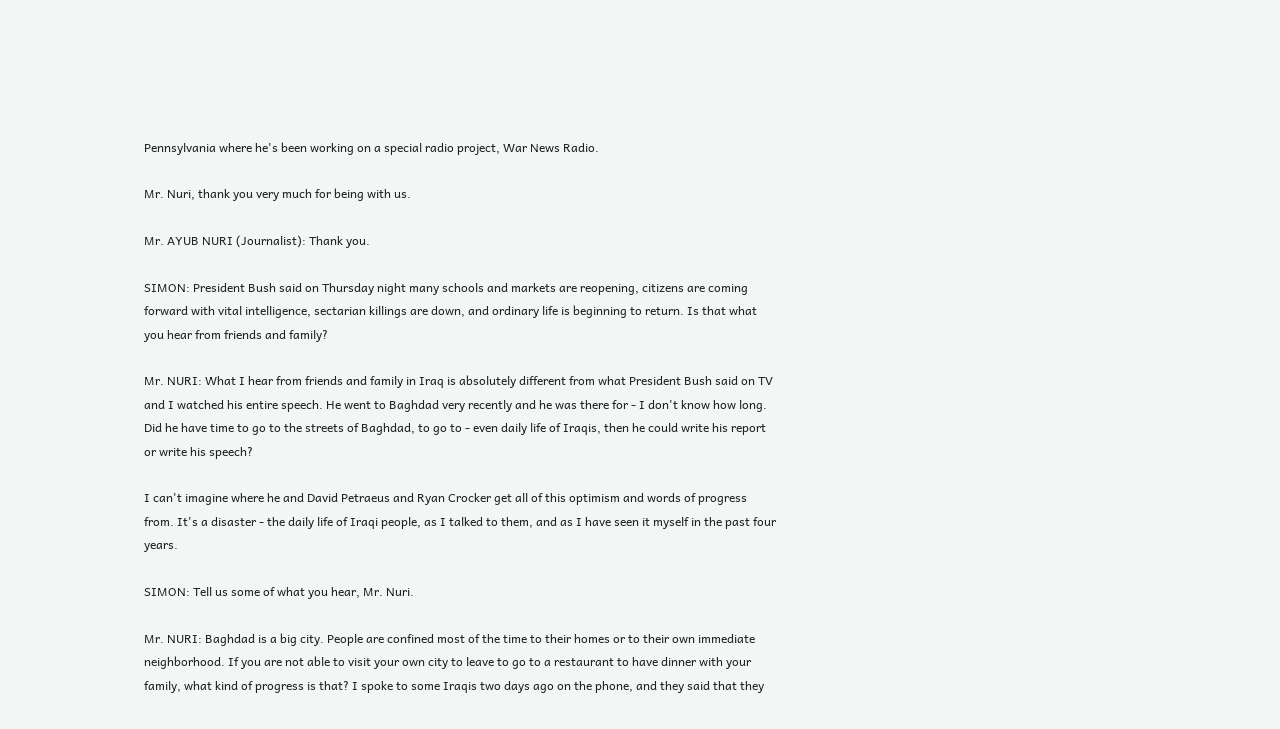Pennsylvania where he's been working on a special radio project, War News Radio.

Mr. Nuri, thank you very much for being with us.

Mr. AYUB NURI (Journalist): Thank you.

SIMON: President Bush said on Thursday night many schools and markets are reopening, citizens are coming forward with vital intelligence, sectarian killings are down, and ordinary life is beginning to return. Is that what you hear from friends and family?

Mr. NURI: What I hear from friends and family in Iraq is absolutely different from what President Bush said on TV and I watched his entire speech. He went to Baghdad very recently and he was there for - I don't know how long. Did he have time to go to the streets of Baghdad, to go to - even daily life of Iraqis, then he could write his report or write his speech?

I can't imagine where he and David Petraeus and Ryan Crocker get all of this optimism and words of progress from. It's a disaster - the daily life of Iraqi people, as I talked to them, and as I have seen it myself in the past four years.

SIMON: Tell us some of what you hear, Mr. Nuri.

Mr. NURI: Baghdad is a big city. People are confined most of the time to their homes or to their own immediate neighborhood. If you are not able to visit your own city to leave to go to a restaurant to have dinner with your family, what kind of progress is that? I spoke to some Iraqis two days ago on the phone, and they said that they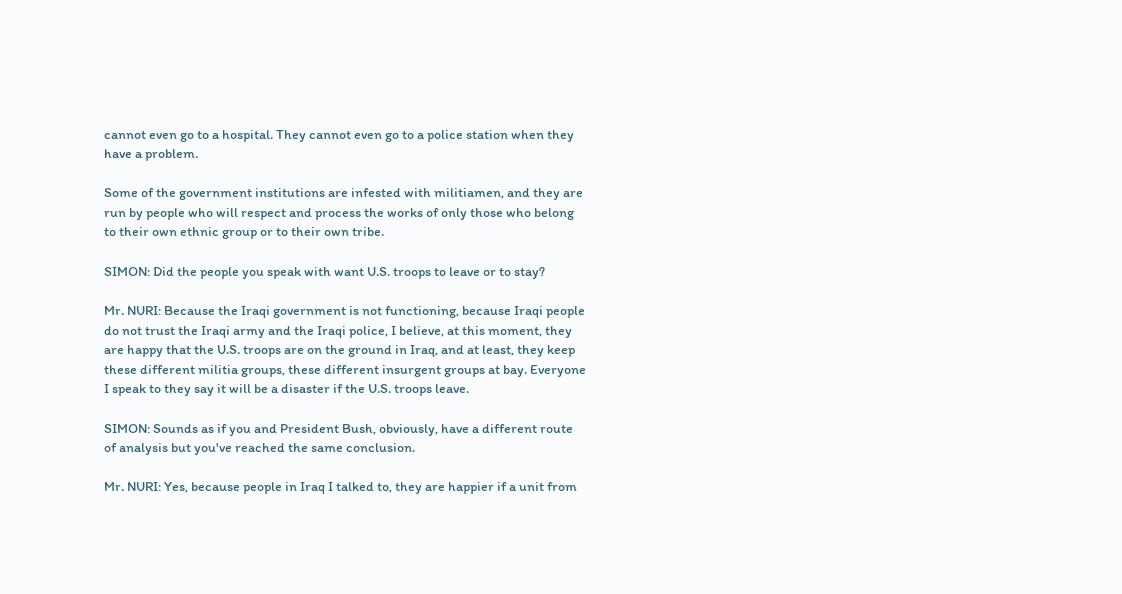cannot even go to a hospital. They cannot even go to a police station when they have a problem.

Some of the government institutions are infested with militiamen, and they are run by people who will respect and process the works of only those who belong to their own ethnic group or to their own tribe.

SIMON: Did the people you speak with want U.S. troops to leave or to stay?

Mr. NURI: Because the Iraqi government is not functioning, because Iraqi people do not trust the Iraqi army and the Iraqi police, I believe, at this moment, they are happy that the U.S. troops are on the ground in Iraq, and at least, they keep these different militia groups, these different insurgent groups at bay. Everyone I speak to they say it will be a disaster if the U.S. troops leave.

SIMON: Sounds as if you and President Bush, obviously, have a different route of analysis but you've reached the same conclusion.

Mr. NURI: Yes, because people in Iraq I talked to, they are happier if a unit from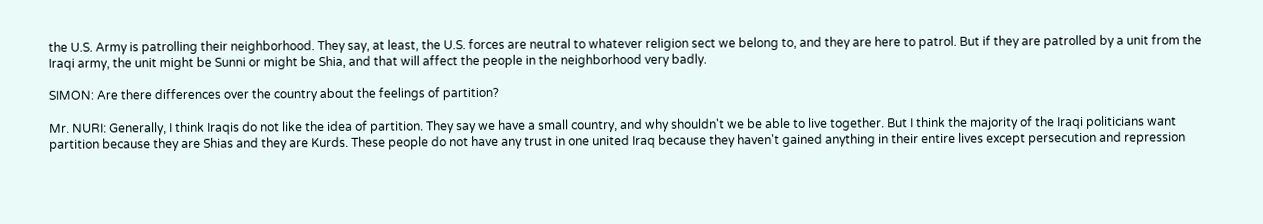the U.S. Army is patrolling their neighborhood. They say, at least, the U.S. forces are neutral to whatever religion sect we belong to, and they are here to patrol. But if they are patrolled by a unit from the Iraqi army, the unit might be Sunni or might be Shia, and that will affect the people in the neighborhood very badly.

SIMON: Are there differences over the country about the feelings of partition?

Mr. NURI: Generally, I think Iraqis do not like the idea of partition. They say we have a small country, and why shouldn't we be able to live together. But I think the majority of the Iraqi politicians want partition because they are Shias and they are Kurds. These people do not have any trust in one united Iraq because they haven't gained anything in their entire lives except persecution and repression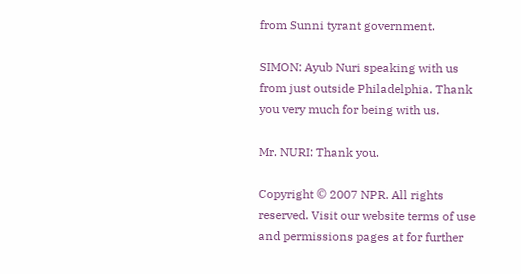from Sunni tyrant government.

SIMON: Ayub Nuri speaking with us from just outside Philadelphia. Thank you very much for being with us.

Mr. NURI: Thank you.

Copyright © 2007 NPR. All rights reserved. Visit our website terms of use and permissions pages at for further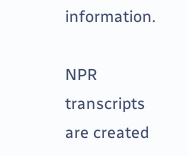information.

NPR transcripts are created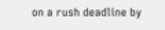on a rush deadline by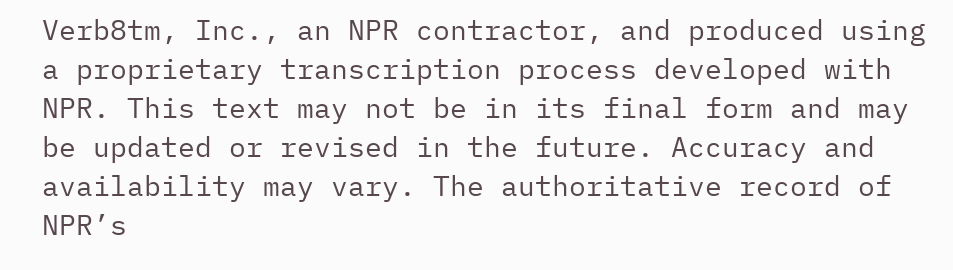Verb8tm, Inc., an NPR contractor, and produced using a proprietary transcription process developed with NPR. This text may not be in its final form and may be updated or revised in the future. Accuracy and availability may vary. The authoritative record of NPR’s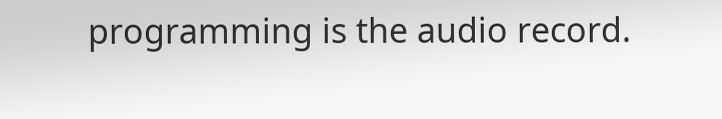programming is the audio record.